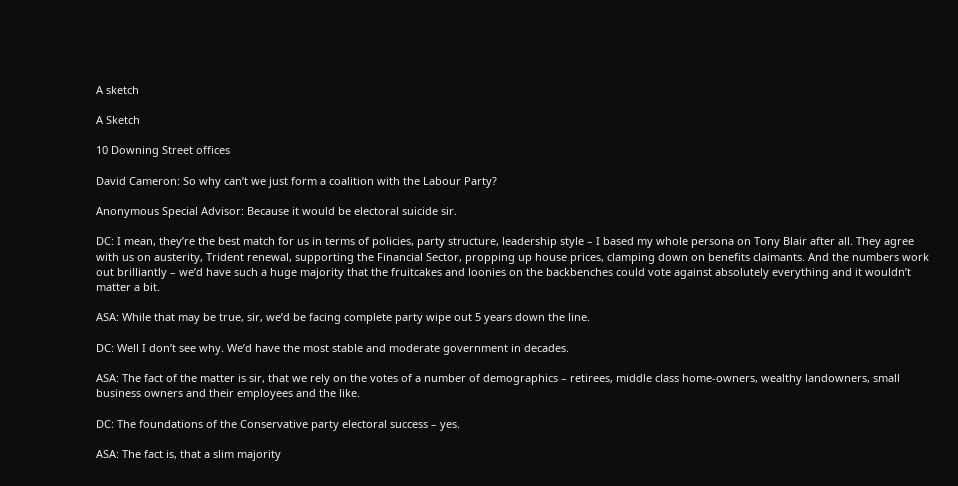A sketch

A Sketch

10 Downing Street offices

David Cameron: So why can’t we just form a coalition with the Labour Party?

Anonymous Special Advisor: Because it would be electoral suicide sir.

DC: I mean, they’re the best match for us in terms of policies, party structure, leadership style – I based my whole persona on Tony Blair after all. They agree with us on austerity, Trident renewal, supporting the Financial Sector, propping up house prices, clamping down on benefits claimants. And the numbers work out brilliantly – we’d have such a huge majority that the fruitcakes and loonies on the backbenches could vote against absolutely everything and it wouldn’t matter a bit.

ASA: While that may be true, sir, we’d be facing complete party wipe out 5 years down the line.

DC: Well I don’t see why. We’d have the most stable and moderate government in decades.

ASA: The fact of the matter is sir, that we rely on the votes of a number of demographics – retirees, middle class home-owners, wealthy landowners, small business owners and their employees and the like.

DC: The foundations of the Conservative party electoral success – yes.

ASA: The fact is, that a slim majority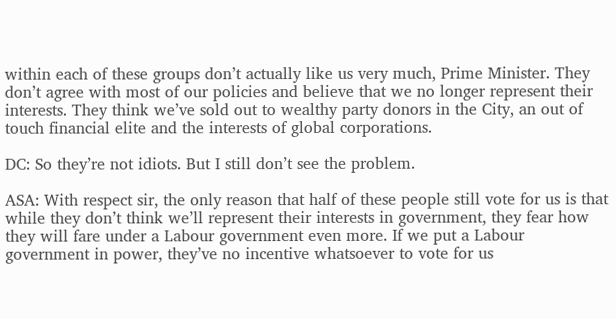within each of these groups don’t actually like us very much, Prime Minister. They don’t agree with most of our policies and believe that we no longer represent their interests. They think we’ve sold out to wealthy party donors in the City, an out of touch financial elite and the interests of global corporations.

DC: So they’re not idiots. But I still don’t see the problem.

ASA: With respect sir, the only reason that half of these people still vote for us is that while they don’t think we’ll represent their interests in government, they fear how they will fare under a Labour government even more. If we put a Labour government in power, they’ve no incentive whatsoever to vote for us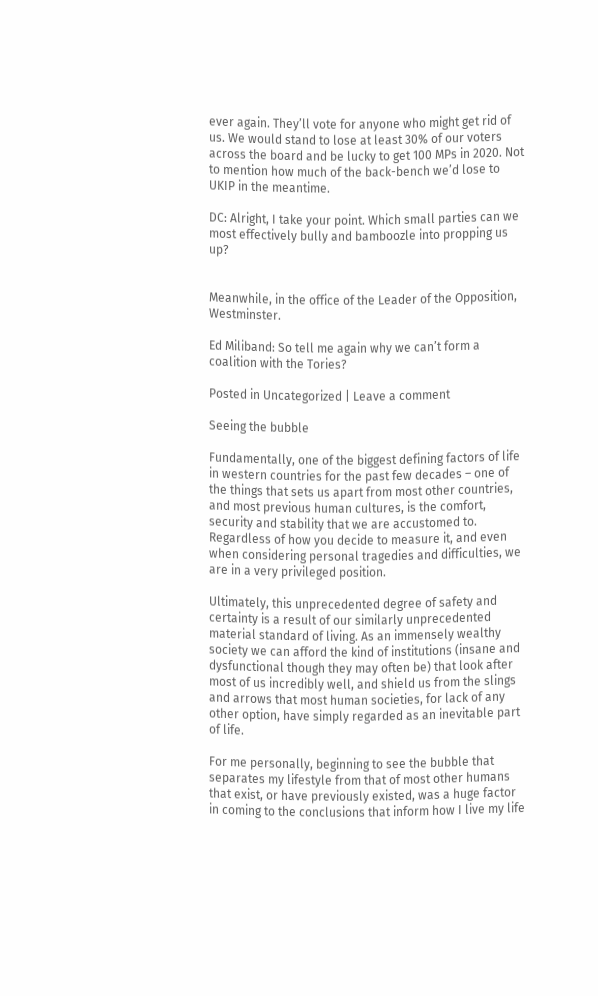ever again. They’ll vote for anyone who might get rid of us. We would stand to lose at least 30% of our voters across the board and be lucky to get 100 MPs in 2020. Not to mention how much of the back-bench we’d lose to UKIP in the meantime.

DC: Alright, I take your point. Which small parties can we most effectively bully and bamboozle into propping us up?


Meanwhile, in the office of the Leader of the Opposition, Westminster.

Ed Miliband: So tell me again why we can’t form a coalition with the Tories?

Posted in Uncategorized | Leave a comment

Seeing the bubble

Fundamentally, one of the biggest defining factors of life in western countries for the past few decades – one of the things that sets us apart from most other countries, and most previous human cultures, is the comfort, security and stability that we are accustomed to. Regardless of how you decide to measure it, and even when considering personal tragedies and difficulties, we are in a very privileged position.

Ultimately, this unprecedented degree of safety and certainty is a result of our similarly unprecedented material standard of living. As an immensely wealthy society we can afford the kind of institutions (insane and dysfunctional though they may often be) that look after most of us incredibly well, and shield us from the slings and arrows that most human societies, for lack of any other option, have simply regarded as an inevitable part of life.

For me personally, beginning to see the bubble that separates my lifestyle from that of most other humans that exist, or have previously existed, was a huge factor in coming to the conclusions that inform how I live my life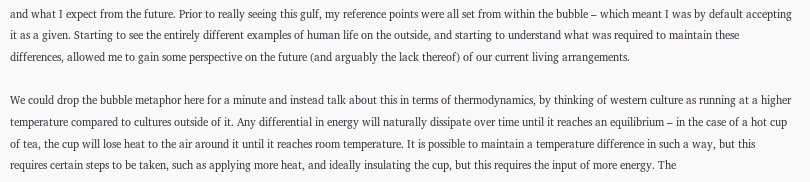and what I expect from the future. Prior to really seeing this gulf, my reference points were all set from within the bubble – which meant I was by default accepting it as a given. Starting to see the entirely different examples of human life on the outside, and starting to understand what was required to maintain these differences, allowed me to gain some perspective on the future (and arguably the lack thereof) of our current living arrangements.

We could drop the bubble metaphor here for a minute and instead talk about this in terms of thermodynamics, by thinking of western culture as running at a higher temperature compared to cultures outside of it. Any differential in energy will naturally dissipate over time until it reaches an equilibrium – in the case of a hot cup of tea, the cup will lose heat to the air around it until it reaches room temperature. It is possible to maintain a temperature difference in such a way, but this requires certain steps to be taken, such as applying more heat, and ideally insulating the cup, but this requires the input of more energy. The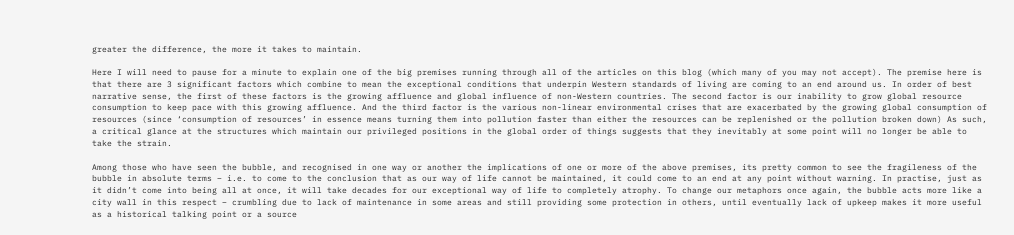greater the difference, the more it takes to maintain.

Here I will need to pause for a minute to explain one of the big premises running through all of the articles on this blog (which many of you may not accept). The premise here is that there are 3 significant factors which combine to mean the exceptional conditions that underpin Western standards of living are coming to an end around us. In order of best narrative sense, the first of these factors is the growing affluence and global influence of non-Western countries. The second factor is our inability to grow global resource consumption to keep pace with this growing affluence. And the third factor is the various non-linear environmental crises that are exacerbated by the growing global consumption of resources (since ‘consumption of resources’ in essence means turning them into pollution faster than either the resources can be replenished or the pollution broken down) As such, a critical glance at the structures which maintain our privileged positions in the global order of things suggests that they inevitably at some point will no longer be able to take the strain.

Among those who have seen the bubble, and recognised in one way or another the implications of one or more of the above premises, its pretty common to see the fragileness of the bubble in absolute terms – i.e. to come to the conclusion that as our way of life cannot be maintained, it could come to an end at any point without warning. In practise, just as it didn’t come into being all at once, it will take decades for our exceptional way of life to completely atrophy. To change our metaphors once again, the bubble acts more like a city wall in this respect – crumbling due to lack of maintenance in some areas and still providing some protection in others, until eventually lack of upkeep makes it more useful as a historical talking point or a source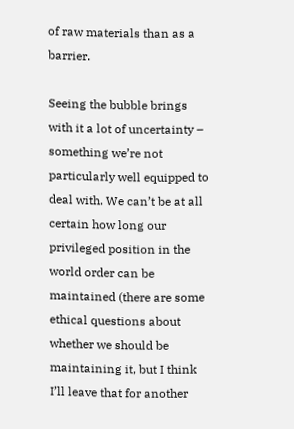of raw materials than as a barrier.

Seeing the bubble brings with it a lot of uncertainty – something we’re not particularly well equipped to deal with. We can’t be at all certain how long our privileged position in the world order can be maintained (there are some ethical questions about whether we should be maintaining it, but I think I’ll leave that for another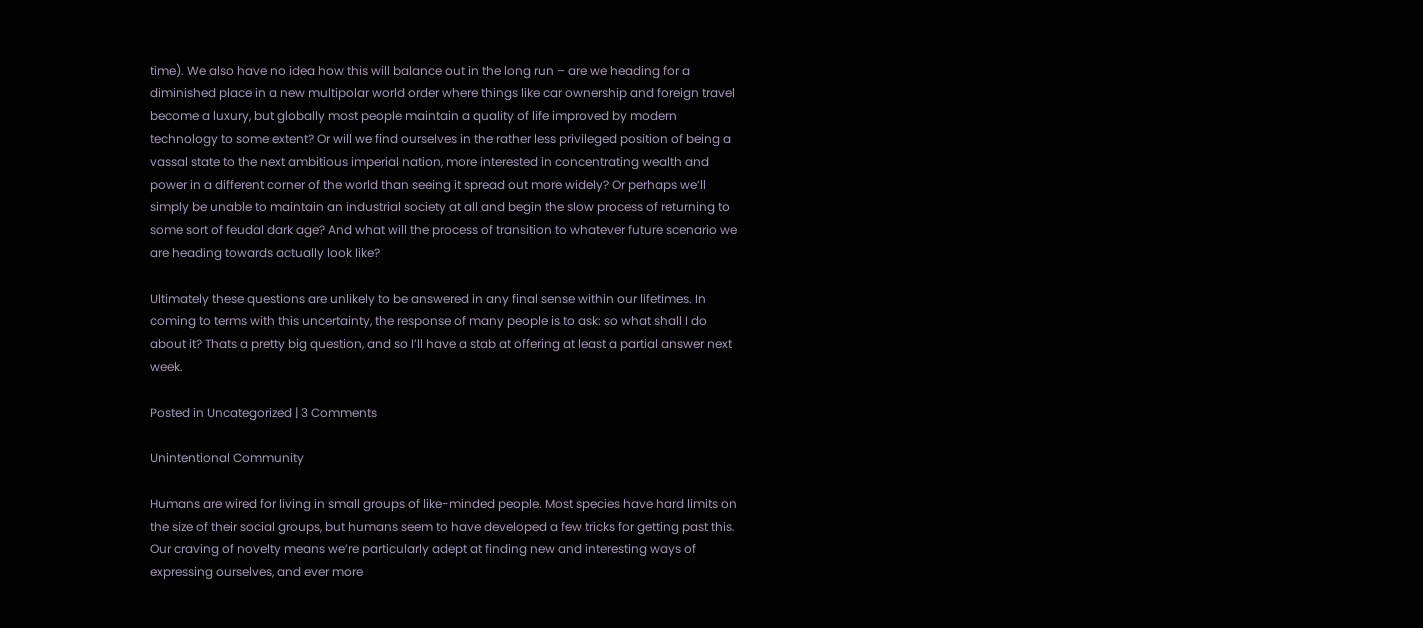time). We also have no idea how this will balance out in the long run – are we heading for a diminished place in a new multipolar world order where things like car ownership and foreign travel become a luxury, but globally most people maintain a quality of life improved by modern technology to some extent? Or will we find ourselves in the rather less privileged position of being a vassal state to the next ambitious imperial nation, more interested in concentrating wealth and power in a different corner of the world than seeing it spread out more widely? Or perhaps we’ll simply be unable to maintain an industrial society at all and begin the slow process of returning to some sort of feudal dark age? And what will the process of transition to whatever future scenario we are heading towards actually look like?

Ultimately these questions are unlikely to be answered in any final sense within our lifetimes. In coming to terms with this uncertainty, the response of many people is to ask: so what shall I do about it? Thats a pretty big question, and so I’ll have a stab at offering at least a partial answer next week.

Posted in Uncategorized | 3 Comments

Unintentional Community

Humans are wired for living in small groups of like-minded people. Most species have hard limits on the size of their social groups, but humans seem to have developed a few tricks for getting past this. Our craving of novelty means we’re particularly adept at finding new and interesting ways of expressing ourselves, and ever more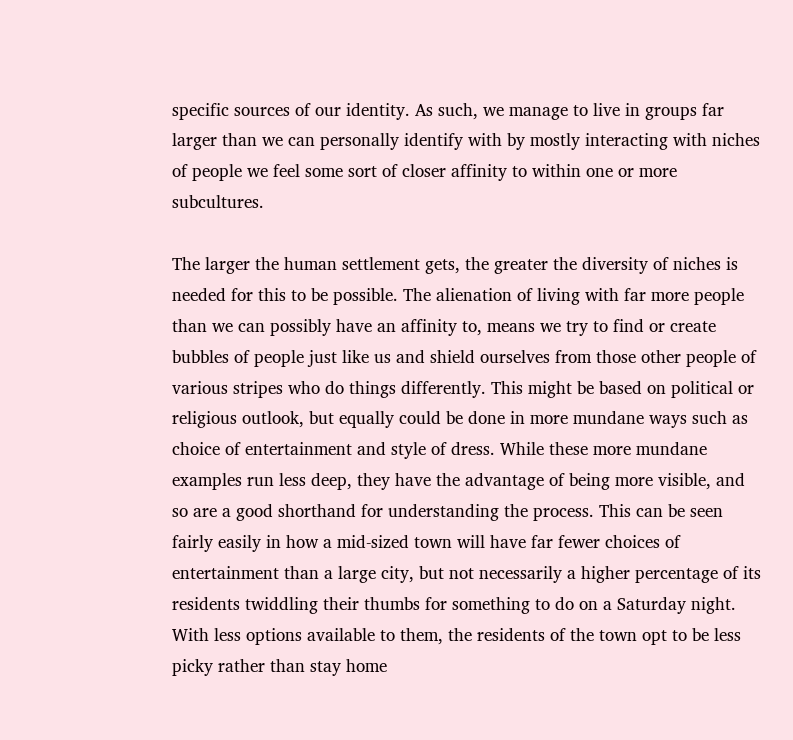specific sources of our identity. As such, we manage to live in groups far larger than we can personally identify with by mostly interacting with niches of people we feel some sort of closer affinity to within one or more subcultures.

The larger the human settlement gets, the greater the diversity of niches is needed for this to be possible. The alienation of living with far more people than we can possibly have an affinity to, means we try to find or create bubbles of people just like us and shield ourselves from those other people of various stripes who do things differently. This might be based on political or religious outlook, but equally could be done in more mundane ways such as choice of entertainment and style of dress. While these more mundane examples run less deep, they have the advantage of being more visible, and so are a good shorthand for understanding the process. This can be seen fairly easily in how a mid-sized town will have far fewer choices of entertainment than a large city, but not necessarily a higher percentage of its residents twiddling their thumbs for something to do on a Saturday night. With less options available to them, the residents of the town opt to be less picky rather than stay home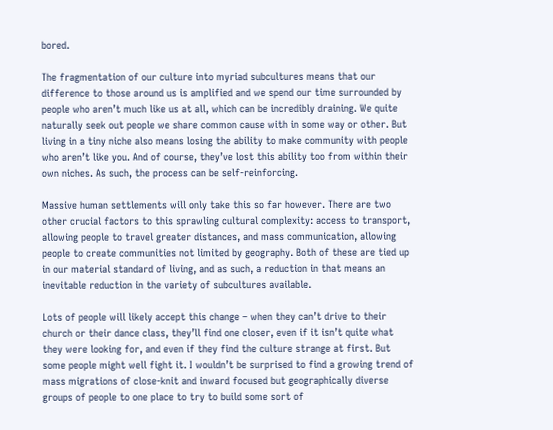bored.

The fragmentation of our culture into myriad subcultures means that our difference to those around us is amplified and we spend our time surrounded by people who aren’t much like us at all, which can be incredibly draining. We quite naturally seek out people we share common cause with in some way or other. But living in a tiny niche also means losing the ability to make community with people who aren’t like you. And of course, they’ve lost this ability too from within their own niches. As such, the process can be self-reinforcing.

Massive human settlements will only take this so far however. There are two other crucial factors to this sprawling cultural complexity: access to transport, allowing people to travel greater distances, and mass communication, allowing people to create communities not limited by geography. Both of these are tied up in our material standard of living, and as such, a reduction in that means an inevitable reduction in the variety of subcultures available.

Lots of people will likely accept this change – when they can’t drive to their church or their dance class, they’ll find one closer, even if it isn’t quite what they were looking for, and even if they find the culture strange at first. But some people might well fight it. I wouldn’t be surprised to find a growing trend of mass migrations of close-knit and inward focused but geographically diverse groups of people to one place to try to build some sort of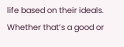life based on their ideals. Whether that’s a good or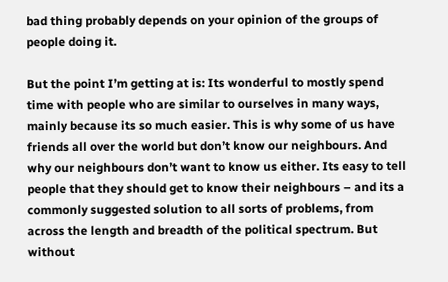bad thing probably depends on your opinion of the groups of people doing it.

But the point I’m getting at is: Its wonderful to mostly spend time with people who are similar to ourselves in many ways, mainly because its so much easier. This is why some of us have friends all over the world but don’t know our neighbours. And why our neighbours don’t want to know us either. Its easy to tell people that they should get to know their neighbours – and its a commonly suggested solution to all sorts of problems, from across the length and breadth of the political spectrum. But without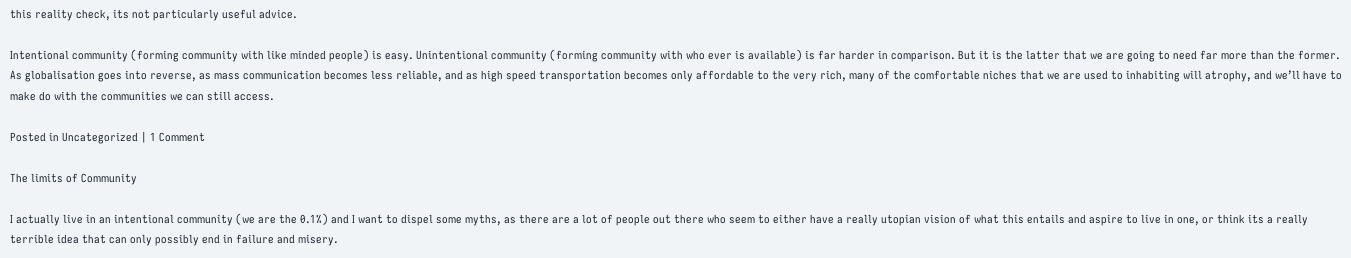this reality check, its not particularly useful advice.

Intentional community (forming community with like minded people) is easy. Unintentional community (forming community with who ever is available) is far harder in comparison. But it is the latter that we are going to need far more than the former. As globalisation goes into reverse, as mass communication becomes less reliable, and as high speed transportation becomes only affordable to the very rich, many of the comfortable niches that we are used to inhabiting will atrophy, and we’ll have to make do with the communities we can still access.

Posted in Uncategorized | 1 Comment

The limits of Community

I actually live in an intentional community (we are the 0.1%) and I want to dispel some myths, as there are a lot of people out there who seem to either have a really utopian vision of what this entails and aspire to live in one, or think its a really terrible idea that can only possibly end in failure and misery.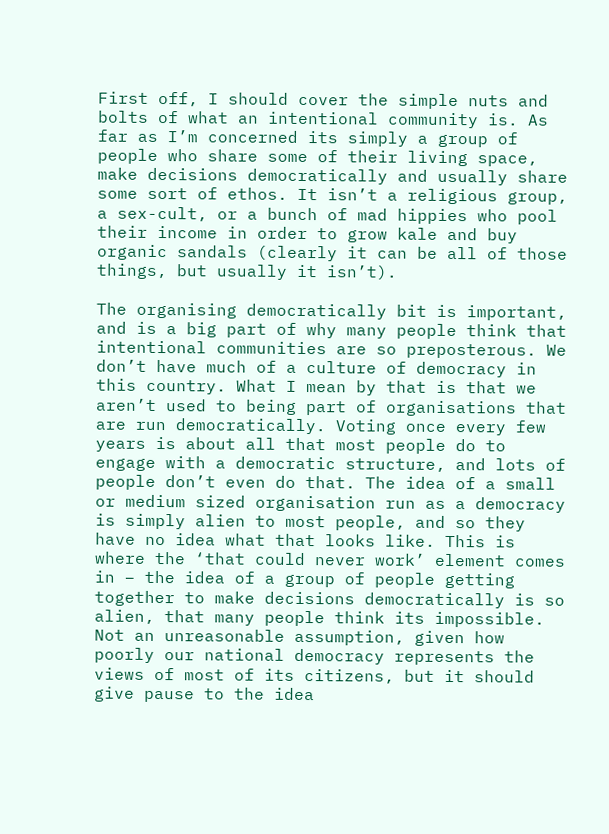First off, I should cover the simple nuts and bolts of what an intentional community is. As far as I’m concerned its simply a group of people who share some of their living space, make decisions democratically and usually share some sort of ethos. It isn’t a religious group, a sex-cult, or a bunch of mad hippies who pool their income in order to grow kale and buy organic sandals (clearly it can be all of those things, but usually it isn’t).

The organising democratically bit is important, and is a big part of why many people think that intentional communities are so preposterous. We don’t have much of a culture of democracy in this country. What I mean by that is that we aren’t used to being part of organisations that are run democratically. Voting once every few years is about all that most people do to engage with a democratic structure, and lots of people don’t even do that. The idea of a small or medium sized organisation run as a democracy is simply alien to most people, and so they have no idea what that looks like. This is where the ‘that could never work’ element comes in – the idea of a group of people getting together to make decisions democratically is so alien, that many people think its impossible. Not an unreasonable assumption, given how poorly our national democracy represents the views of most of its citizens, but it should give pause to the idea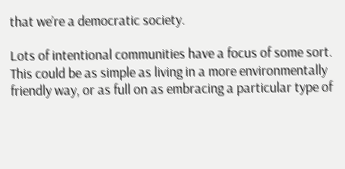that we’re a democratic society.

Lots of intentional communities have a focus of some sort. This could be as simple as living in a more environmentally friendly way, or as full on as embracing a particular type of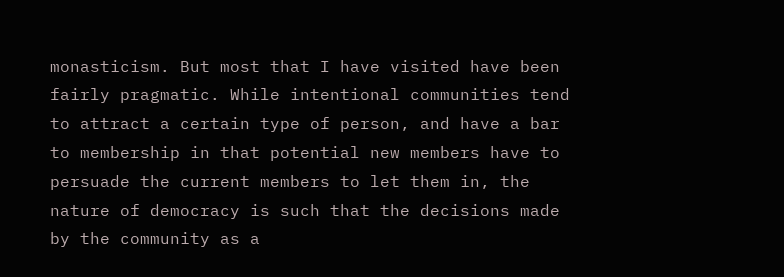monasticism. But most that I have visited have been fairly pragmatic. While intentional communities tend to attract a certain type of person, and have a bar to membership in that potential new members have to persuade the current members to let them in, the nature of democracy is such that the decisions made by the community as a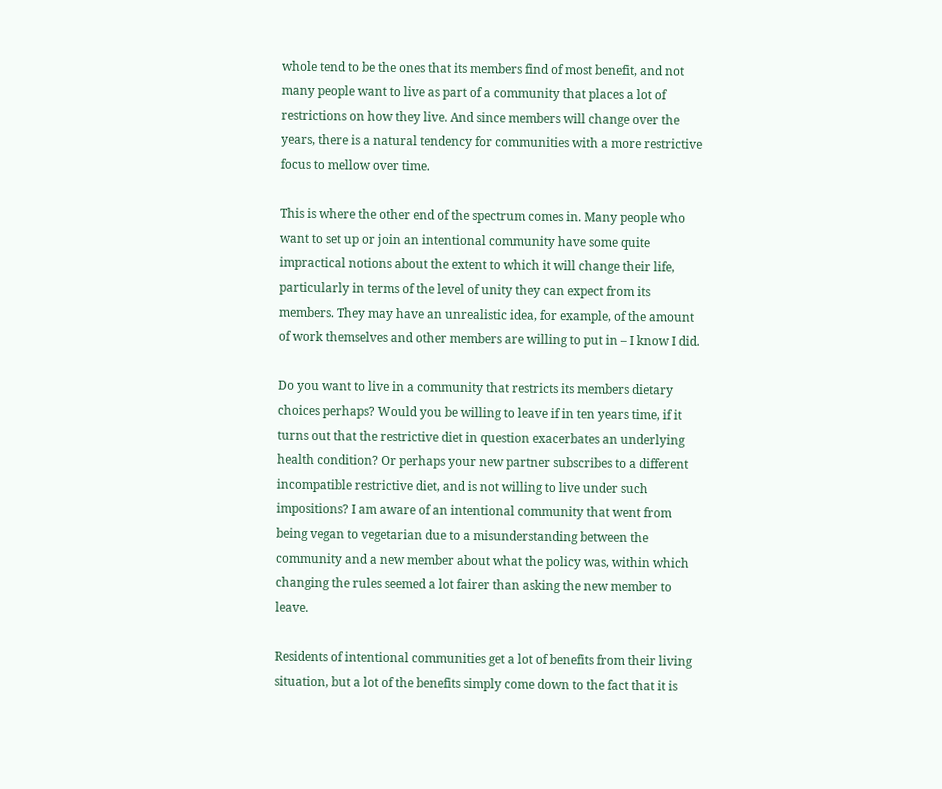whole tend to be the ones that its members find of most benefit, and not many people want to live as part of a community that places a lot of restrictions on how they live. And since members will change over the years, there is a natural tendency for communities with a more restrictive focus to mellow over time.

This is where the other end of the spectrum comes in. Many people who want to set up or join an intentional community have some quite impractical notions about the extent to which it will change their life, particularly in terms of the level of unity they can expect from its members. They may have an unrealistic idea, for example, of the amount of work themselves and other members are willing to put in – I know I did.

Do you want to live in a community that restricts its members dietary choices perhaps? Would you be willing to leave if in ten years time, if it turns out that the restrictive diet in question exacerbates an underlying health condition? Or perhaps your new partner subscribes to a different incompatible restrictive diet, and is not willing to live under such impositions? I am aware of an intentional community that went from being vegan to vegetarian due to a misunderstanding between the community and a new member about what the policy was, within which changing the rules seemed a lot fairer than asking the new member to leave.

Residents of intentional communities get a lot of benefits from their living situation, but a lot of the benefits simply come down to the fact that it is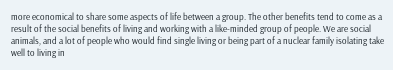more economical to share some aspects of life between a group. The other benefits tend to come as a result of the social benefits of living and working with a like-minded group of people. We are social animals, and a lot of people who would find single living or being part of a nuclear family isolating take well to living in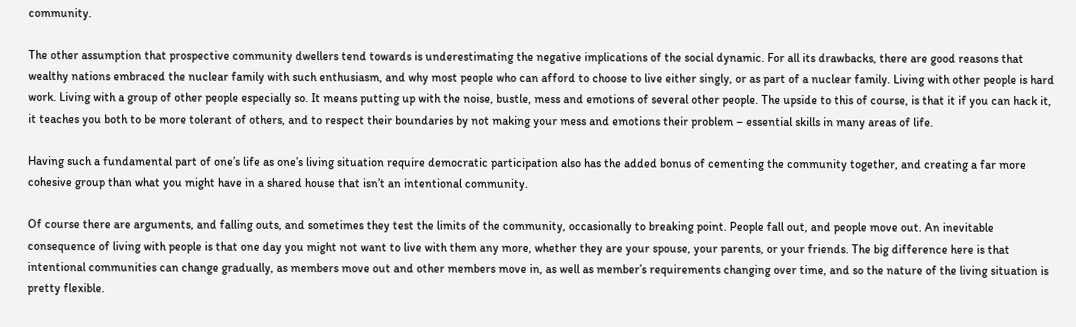community.

The other assumption that prospective community dwellers tend towards is underestimating the negative implications of the social dynamic. For all its drawbacks, there are good reasons that wealthy nations embraced the nuclear family with such enthusiasm, and why most people who can afford to choose to live either singly, or as part of a nuclear family. Living with other people is hard work. Living with a group of other people especially so. It means putting up with the noise, bustle, mess and emotions of several other people. The upside to this of course, is that it if you can hack it, it teaches you both to be more tolerant of others, and to respect their boundaries by not making your mess and emotions their problem – essential skills in many areas of life.

Having such a fundamental part of one’s life as one’s living situation require democratic participation also has the added bonus of cementing the community together, and creating a far more cohesive group than what you might have in a shared house that isn’t an intentional community.

Of course there are arguments, and falling outs, and sometimes they test the limits of the community, occasionally to breaking point. People fall out, and people move out. An inevitable consequence of living with people is that one day you might not want to live with them any more, whether they are your spouse, your parents, or your friends. The big difference here is that intentional communities can change gradually, as members move out and other members move in, as well as member’s requirements changing over time, and so the nature of the living situation is pretty flexible.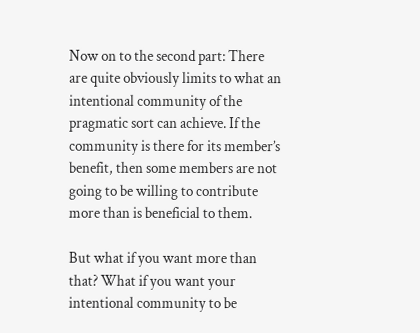Now on to the second part: There are quite obviously limits to what an intentional community of the pragmatic sort can achieve. If the community is there for its member’s benefit, then some members are not going to be willing to contribute more than is beneficial to them.

But what if you want more than that? What if you want your intentional community to be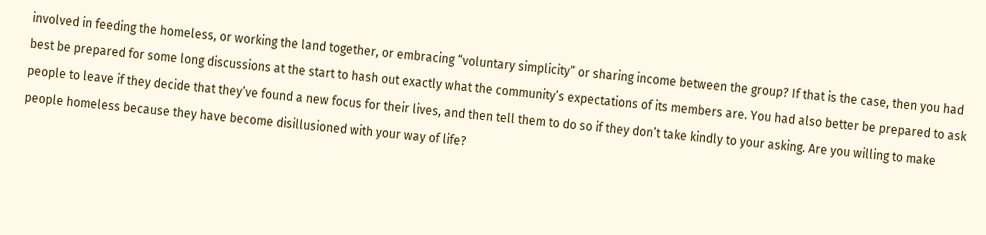involved in feeding the homeless, or working the land together, or embracing “voluntary simplicity” or sharing income between the group? If that is the case, then you had best be prepared for some long discussions at the start to hash out exactly what the community’s expectations of its members are. You had also better be prepared to ask people to leave if they decide that they’ve found a new focus for their lives, and then tell them to do so if they don’t take kindly to your asking. Are you willing to make people homeless because they have become disillusioned with your way of life?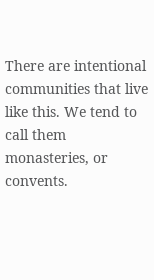There are intentional communities that live like this. We tend to call them monasteries, or convents.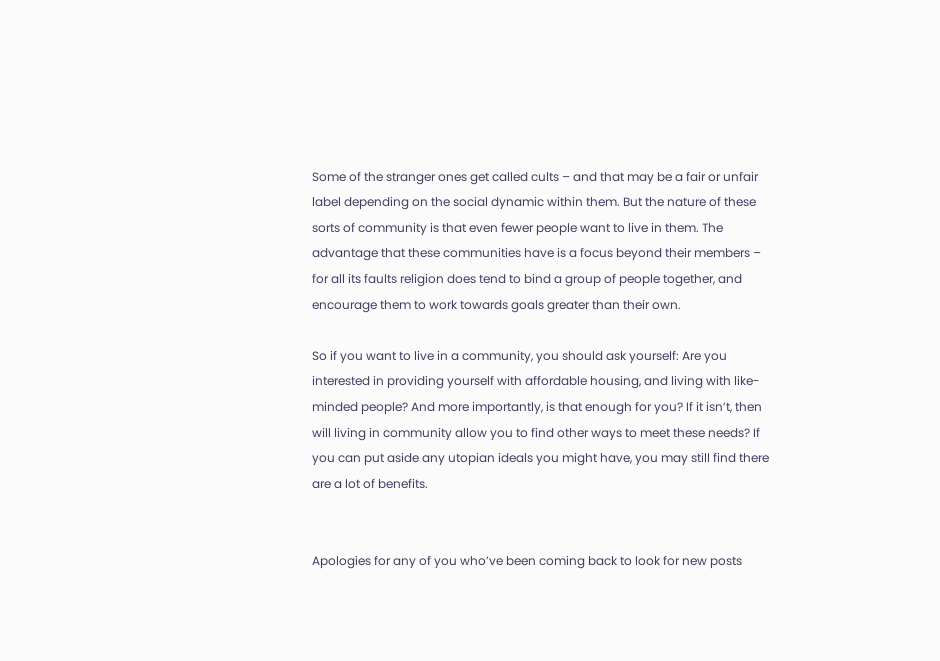Some of the stranger ones get called cults – and that may be a fair or unfair label depending on the social dynamic within them. But the nature of these sorts of community is that even fewer people want to live in them. The advantage that these communities have is a focus beyond their members – for all its faults religion does tend to bind a group of people together, and encourage them to work towards goals greater than their own.

So if you want to live in a community, you should ask yourself: Are you interested in providing yourself with affordable housing, and living with like-minded people? And more importantly, is that enough for you? If it isn’t, then will living in community allow you to find other ways to meet these needs? If you can put aside any utopian ideals you might have, you may still find there are a lot of benefits.


Apologies for any of you who’ve been coming back to look for new posts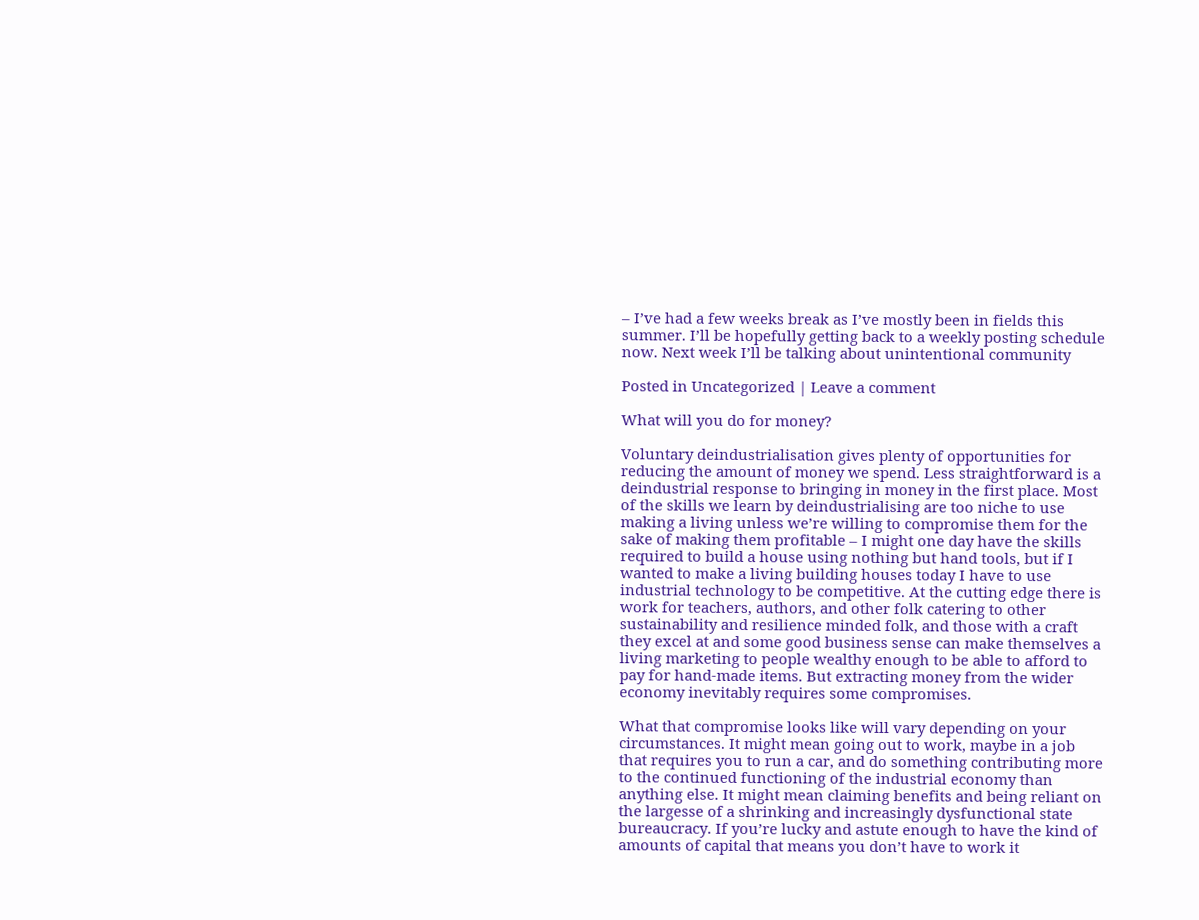– I’ve had a few weeks break as I’ve mostly been in fields this summer. I’ll be hopefully getting back to a weekly posting schedule now. Next week I’ll be talking about unintentional community

Posted in Uncategorized | Leave a comment

What will you do for money?

Voluntary deindustrialisation gives plenty of opportunities for reducing the amount of money we spend. Less straightforward is a deindustrial response to bringing in money in the first place. Most of the skills we learn by deindustrialising are too niche to use making a living unless we’re willing to compromise them for the sake of making them profitable – I might one day have the skills required to build a house using nothing but hand tools, but if I wanted to make a living building houses today I have to use industrial technology to be competitive. At the cutting edge there is work for teachers, authors, and other folk catering to other sustainability and resilience minded folk, and those with a craft they excel at and some good business sense can make themselves a living marketing to people wealthy enough to be able to afford to pay for hand-made items. But extracting money from the wider economy inevitably requires some compromises.

What that compromise looks like will vary depending on your circumstances. It might mean going out to work, maybe in a job that requires you to run a car, and do something contributing more to the continued functioning of the industrial economy than anything else. It might mean claiming benefits and being reliant on the largesse of a shrinking and increasingly dysfunctional state bureaucracy. If you’re lucky and astute enough to have the kind of amounts of capital that means you don’t have to work it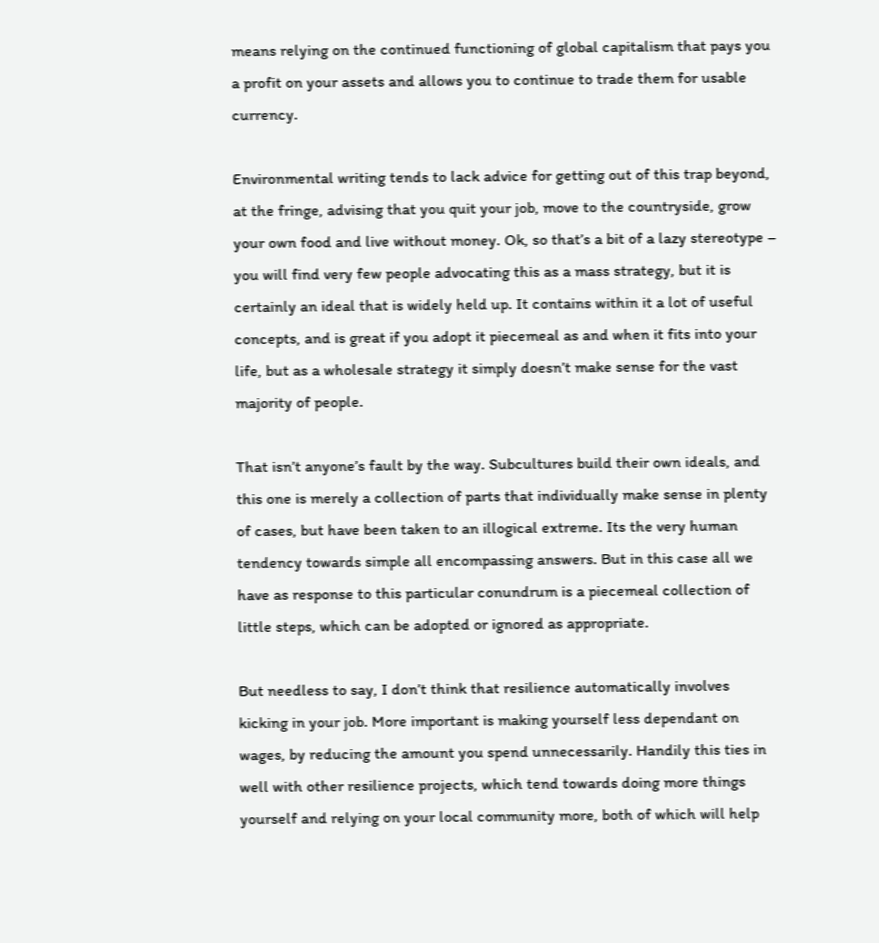means relying on the continued functioning of global capitalism that pays you a profit on your assets and allows you to continue to trade them for usable currency.

Environmental writing tends to lack advice for getting out of this trap beyond, at the fringe, advising that you quit your job, move to the countryside, grow your own food and live without money. Ok, so that’s a bit of a lazy stereotype – you will find very few people advocating this as a mass strategy, but it is certainly an ideal that is widely held up. It contains within it a lot of useful concepts, and is great if you adopt it piecemeal as and when it fits into your life, but as a wholesale strategy it simply doesn’t make sense for the vast majority of people.

That isn’t anyone’s fault by the way. Subcultures build their own ideals, and this one is merely a collection of parts that individually make sense in plenty of cases, but have been taken to an illogical extreme. Its the very human tendency towards simple all encompassing answers. But in this case all we have as response to this particular conundrum is a piecemeal collection of little steps, which can be adopted or ignored as appropriate.

But needless to say, I don’t think that resilience automatically involves kicking in your job. More important is making yourself less dependant on wages, by reducing the amount you spend unnecessarily. Handily this ties in well with other resilience projects, which tend towards doing more things yourself and relying on your local community more, both of which will help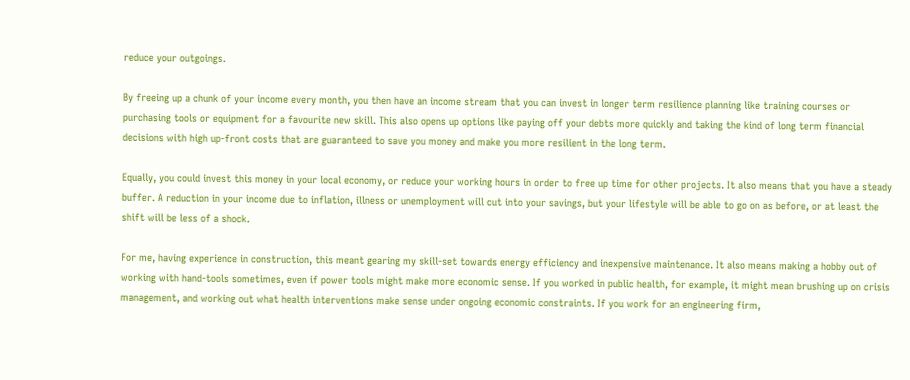reduce your outgoings.

By freeing up a chunk of your income every month, you then have an income stream that you can invest in longer term resilience planning like training courses or purchasing tools or equipment for a favourite new skill. This also opens up options like paying off your debts more quickly and taking the kind of long term financial decisions with high up-front costs that are guaranteed to save you money and make you more resilient in the long term.

Equally, you could invest this money in your local economy, or reduce your working hours in order to free up time for other projects. It also means that you have a steady buffer. A reduction in your income due to inflation, illness or unemployment will cut into your savings, but your lifestyle will be able to go on as before, or at least the shift will be less of a shock.

For me, having experience in construction, this meant gearing my skill-set towards energy efficiency and inexpensive maintenance. It also means making a hobby out of working with hand-tools sometimes, even if power tools might make more economic sense. If you worked in public health, for example, it might mean brushing up on crisis management, and working out what health interventions make sense under ongoing economic constraints. If you work for an engineering firm,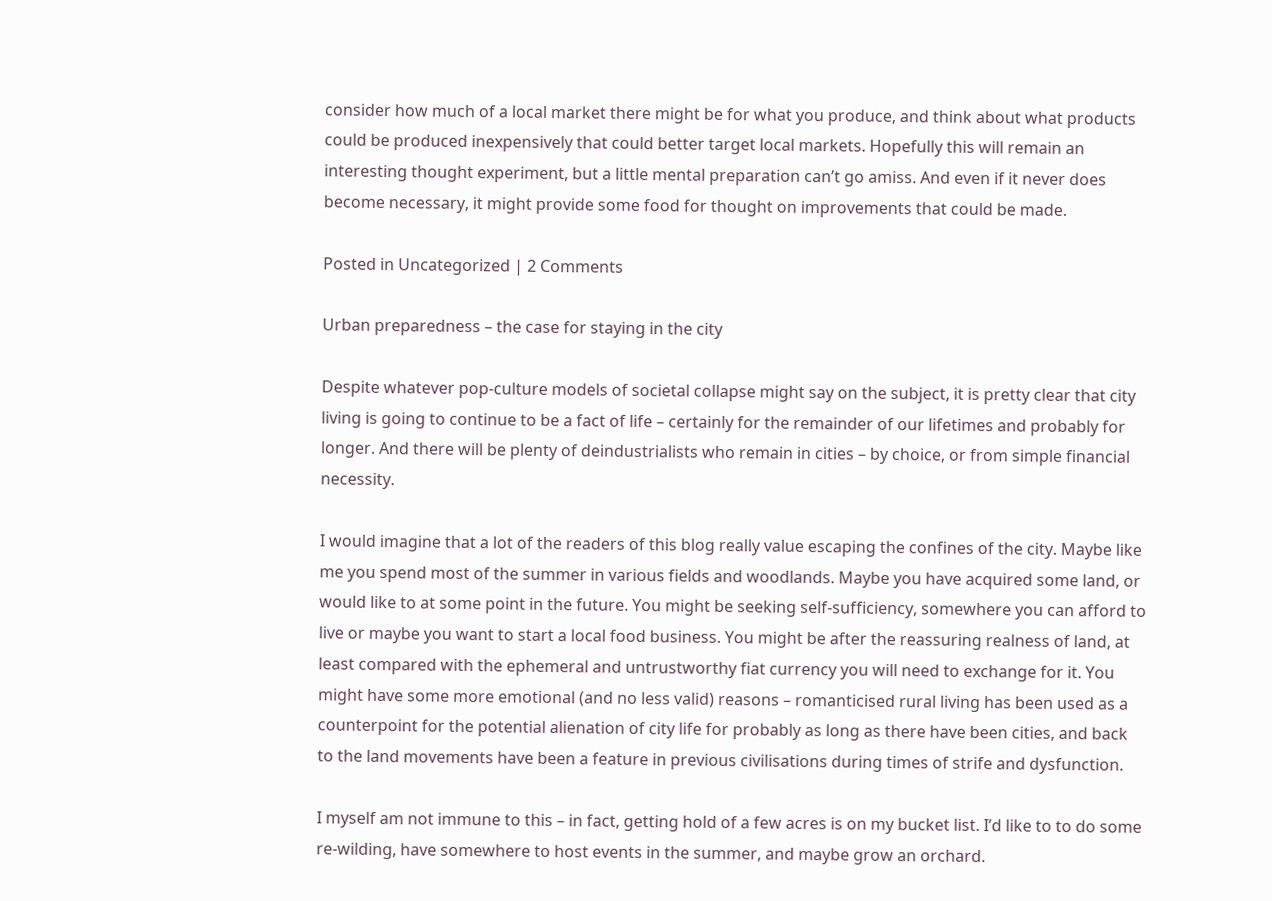consider how much of a local market there might be for what you produce, and think about what products could be produced inexpensively that could better target local markets. Hopefully this will remain an interesting thought experiment, but a little mental preparation can’t go amiss. And even if it never does become necessary, it might provide some food for thought on improvements that could be made.

Posted in Uncategorized | 2 Comments

Urban preparedness – the case for staying in the city

Despite whatever pop-culture models of societal collapse might say on the subject, it is pretty clear that city living is going to continue to be a fact of life – certainly for the remainder of our lifetimes and probably for longer. And there will be plenty of deindustrialists who remain in cities – by choice, or from simple financial necessity.

I would imagine that a lot of the readers of this blog really value escaping the confines of the city. Maybe like me you spend most of the summer in various fields and woodlands. Maybe you have acquired some land, or would like to at some point in the future. You might be seeking self-sufficiency, somewhere you can afford to live or maybe you want to start a local food business. You might be after the reassuring realness of land, at least compared with the ephemeral and untrustworthy fiat currency you will need to exchange for it. You might have some more emotional (and no less valid) reasons – romanticised rural living has been used as a counterpoint for the potential alienation of city life for probably as long as there have been cities, and back to the land movements have been a feature in previous civilisations during times of strife and dysfunction.

I myself am not immune to this – in fact, getting hold of a few acres is on my bucket list. I’d like to to do some re-wilding, have somewhere to host events in the summer, and maybe grow an orchard.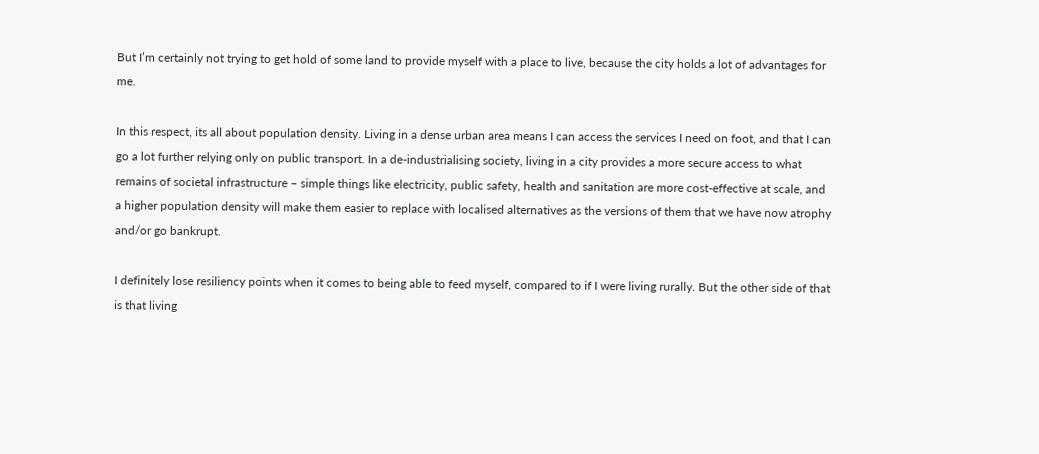But I’m certainly not trying to get hold of some land to provide myself with a place to live, because the city holds a lot of advantages for me.

In this respect, its all about population density. Living in a dense urban area means I can access the services I need on foot, and that I can go a lot further relying only on public transport. In a de-industrialising society, living in a city provides a more secure access to what remains of societal infrastructure – simple things like electricity, public safety, health and sanitation are more cost-effective at scale, and a higher population density will make them easier to replace with localised alternatives as the versions of them that we have now atrophy and/or go bankrupt.

I definitely lose resiliency points when it comes to being able to feed myself, compared to if I were living rurally. But the other side of that is that living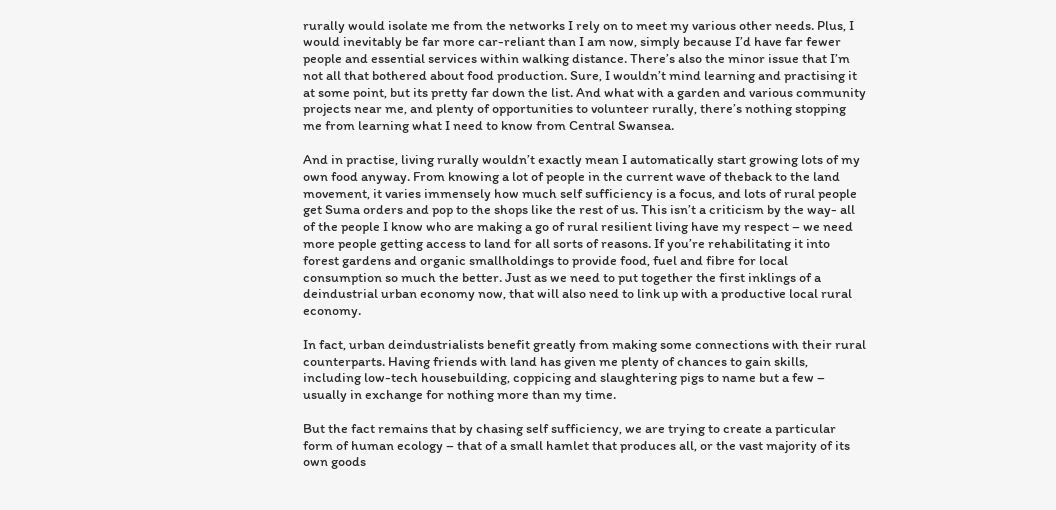rurally would isolate me from the networks I rely on to meet my various other needs. Plus, I would inevitably be far more car-reliant than I am now, simply because I’d have far fewer people and essential services within walking distance. There’s also the minor issue that I’m not all that bothered about food production. Sure, I wouldn’t mind learning and practising it at some point, but its pretty far down the list. And what with a garden and various community projects near me, and plenty of opportunities to volunteer rurally, there’s nothing stopping me from learning what I need to know from Central Swansea.

And in practise, living rurally wouldn’t exactly mean I automatically start growing lots of my own food anyway. From knowing a lot of people in the current wave of theback to the land movement, it varies immensely how much self sufficiency is a focus, and lots of rural people get Suma orders and pop to the shops like the rest of us. This isn’t a criticism by the way- all of the people I know who are making a go of rural resilient living have my respect – we need more people getting access to land for all sorts of reasons. If you’re rehabilitating it into forest gardens and organic smallholdings to provide food, fuel and fibre for local consumption so much the better. Just as we need to put together the first inklings of a deindustrial urban economy now, that will also need to link up with a productive local rural economy.

In fact, urban deindustrialists benefit greatly from making some connections with their rural counterparts. Having friends with land has given me plenty of chances to gain skills, including low-tech housebuilding, coppicing and slaughtering pigs to name but a few – usually in exchange for nothing more than my time.

But the fact remains that by chasing self sufficiency, we are trying to create a particular form of human ecology – that of a small hamlet that produces all, or the vast majority of its own goods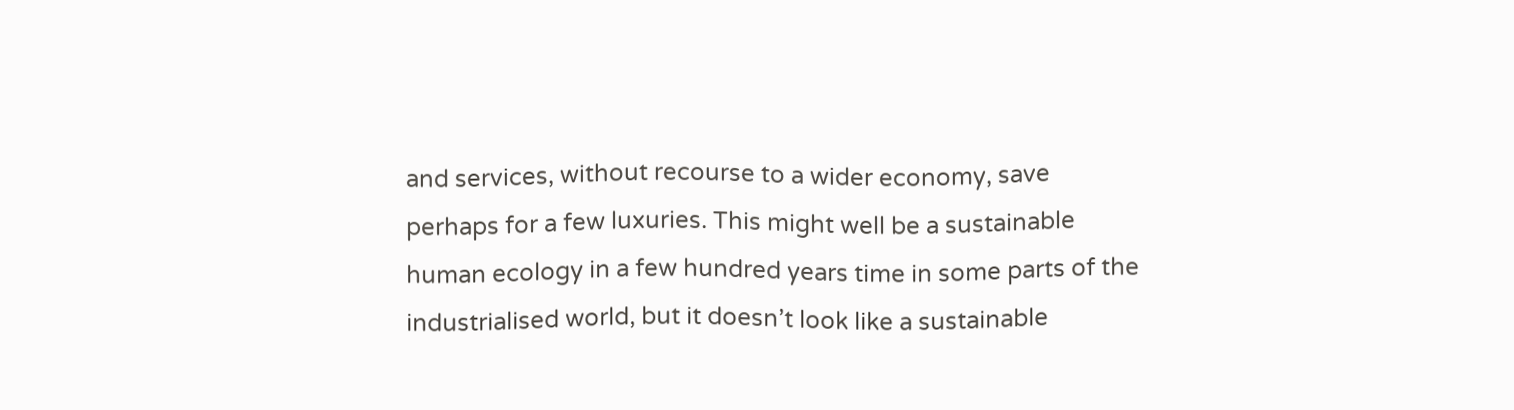and services, without recourse to a wider economy, save perhaps for a few luxuries. This might well be a sustainable human ecology in a few hundred years time in some parts of the industrialised world, but it doesn’t look like a sustainable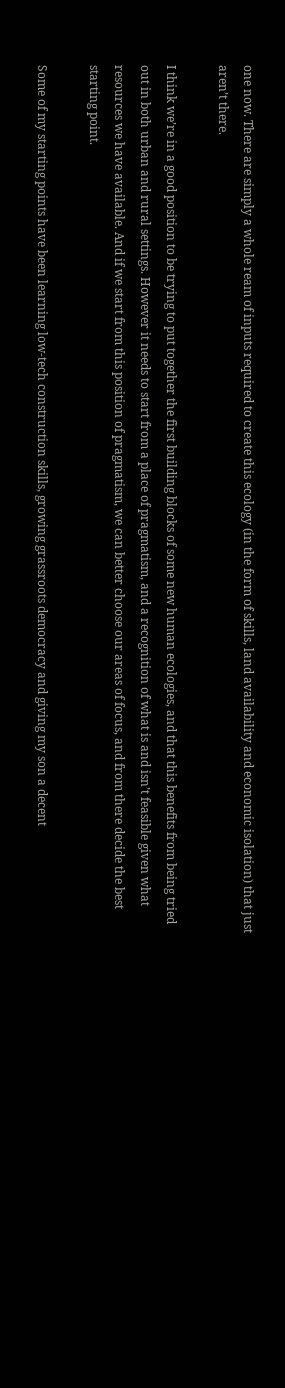one now. There are simply a whole ream of inputs required to create this ecology (in the form of skills, land availability and economic isolation) that just aren’t there.

I think we’re in a good position to be trying to put together the first building blocks of some new human ecologies, and that this benefits from being tried out in both urban and rural settings. However it needs to start from a place of pragmatism, and a recognition of what is and isn’t feasible given what resources we have available. And if we start from this position of pragmatism, we can better choose our areas of focus, and from there decide the best starting point.

Some of my starting points have been learning low-tech construction skills, growing grassroots democracy and giving my son a decent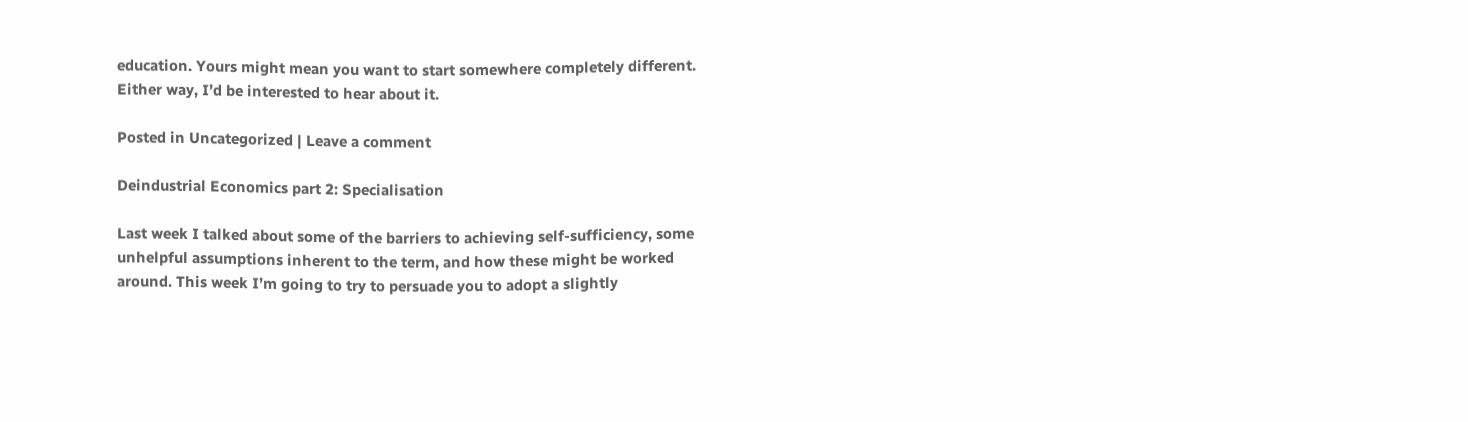education. Yours might mean you want to start somewhere completely different. Either way, I’d be interested to hear about it.

Posted in Uncategorized | Leave a comment

Deindustrial Economics part 2: Specialisation

Last week I talked about some of the barriers to achieving self-sufficiency, some unhelpful assumptions inherent to the term, and how these might be worked around. This week I’m going to try to persuade you to adopt a slightly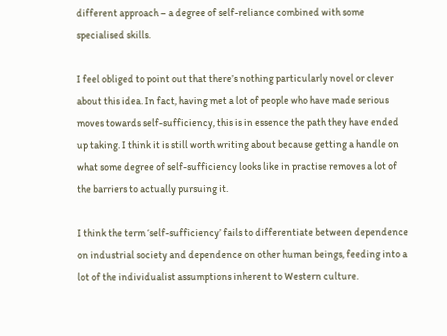different approach – a degree of self-reliance combined with some specialised skills.

I feel obliged to point out that there’s nothing particularly novel or clever about this idea. In fact, having met a lot of people who have made serious moves towards self-sufficiency, this is in essence the path they have ended up taking. I think it is still worth writing about because getting a handle on what some degree of self-sufficiency looks like in practise removes a lot of the barriers to actually pursuing it.

I think the term ‘self-sufficiency’ fails to differentiate between dependence on industrial society and dependence on other human beings, feeding into a lot of the individualist assumptions inherent to Western culture.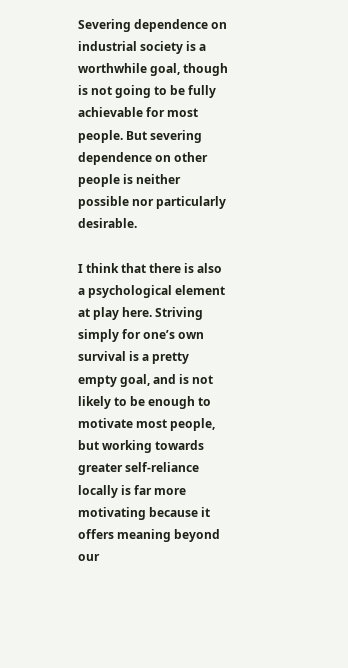Severing dependence on industrial society is a worthwhile goal, though is not going to be fully achievable for most people. But severing dependence on other people is neither possible nor particularly desirable.

I think that there is also a psychological element at play here. Striving simply for one’s own survival is a pretty empty goal, and is not likely to be enough to motivate most people, but working towards greater self-reliance locally is far more motivating because it offers meaning beyond our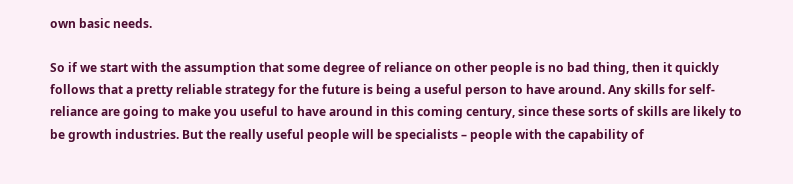own basic needs.

So if we start with the assumption that some degree of reliance on other people is no bad thing, then it quickly follows that a pretty reliable strategy for the future is being a useful person to have around. Any skills for self-reliance are going to make you useful to have around in this coming century, since these sorts of skills are likely to be growth industries. But the really useful people will be specialists – people with the capability of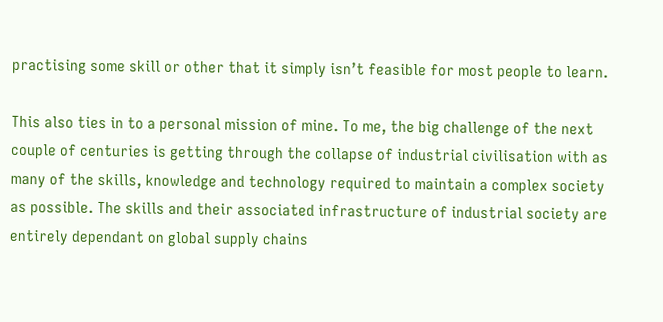practising some skill or other that it simply isn’t feasible for most people to learn.

This also ties in to a personal mission of mine. To me, the big challenge of the next couple of centuries is getting through the collapse of industrial civilisation with as many of the skills, knowledge and technology required to maintain a complex society as possible. The skills and their associated infrastructure of industrial society are entirely dependant on global supply chains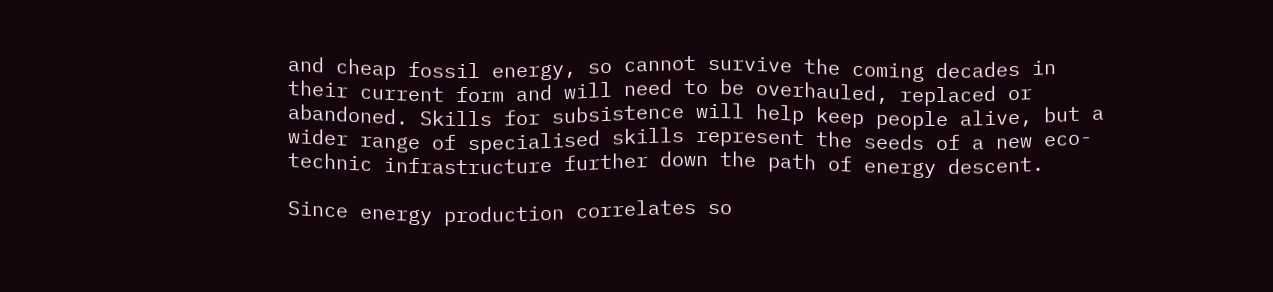and cheap fossil energy, so cannot survive the coming decades in their current form and will need to be overhauled, replaced or abandoned. Skills for subsistence will help keep people alive, but a wider range of specialised skills represent the seeds of a new eco-technic infrastructure further down the path of energy descent.

Since energy production correlates so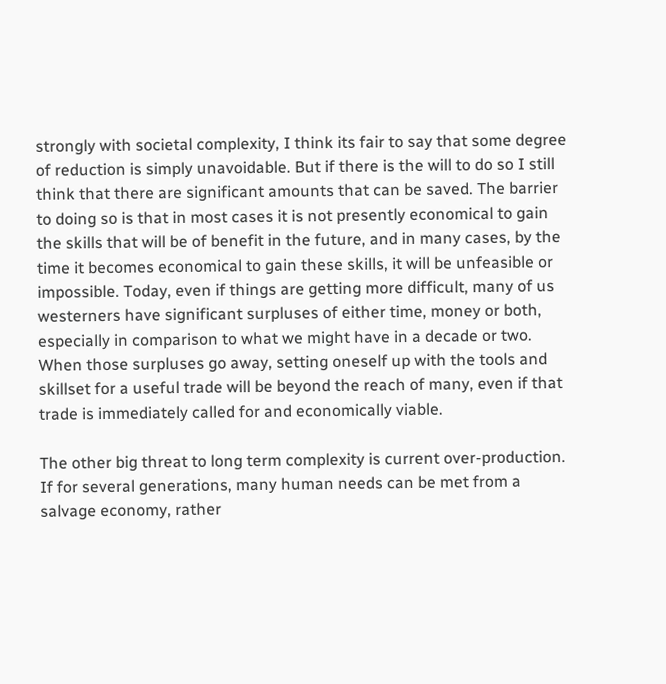strongly with societal complexity, I think its fair to say that some degree of reduction is simply unavoidable. But if there is the will to do so I still think that there are significant amounts that can be saved. The barrier to doing so is that in most cases it is not presently economical to gain the skills that will be of benefit in the future, and in many cases, by the time it becomes economical to gain these skills, it will be unfeasible or impossible. Today, even if things are getting more difficult, many of us westerners have significant surpluses of either time, money or both, especially in comparison to what we might have in a decade or two. When those surpluses go away, setting oneself up with the tools and skillset for a useful trade will be beyond the reach of many, even if that trade is immediately called for and economically viable.

The other big threat to long term complexity is current over-production. If for several generations, many human needs can be met from a salvage economy, rather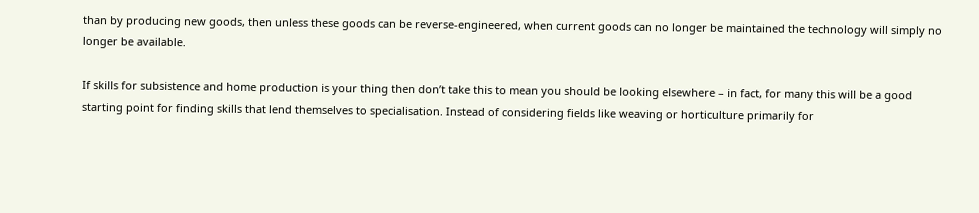than by producing new goods, then unless these goods can be reverse-engineered, when current goods can no longer be maintained the technology will simply no longer be available.

If skills for subsistence and home production is your thing then don’t take this to mean you should be looking elsewhere – in fact, for many this will be a good starting point for finding skills that lend themselves to specialisation. Instead of considering fields like weaving or horticulture primarily for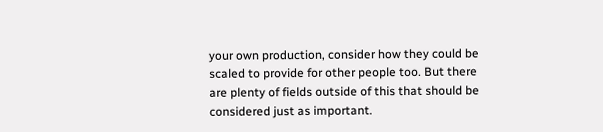your own production, consider how they could be scaled to provide for other people too. But there are plenty of fields outside of this that should be considered just as important.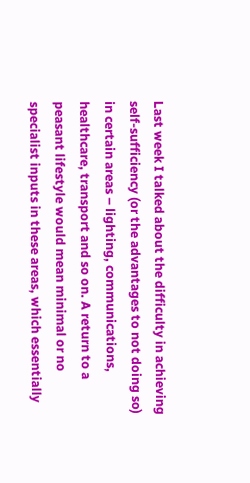Last week I talked about the difficulty in achieving self-sufficiency (or the advantages to not doing so) in certain areas – lighting, communications, healthcare, transport and so on. A return to a peasant lifestyle would mean minimal or no specialist inputs in these areas, which essentially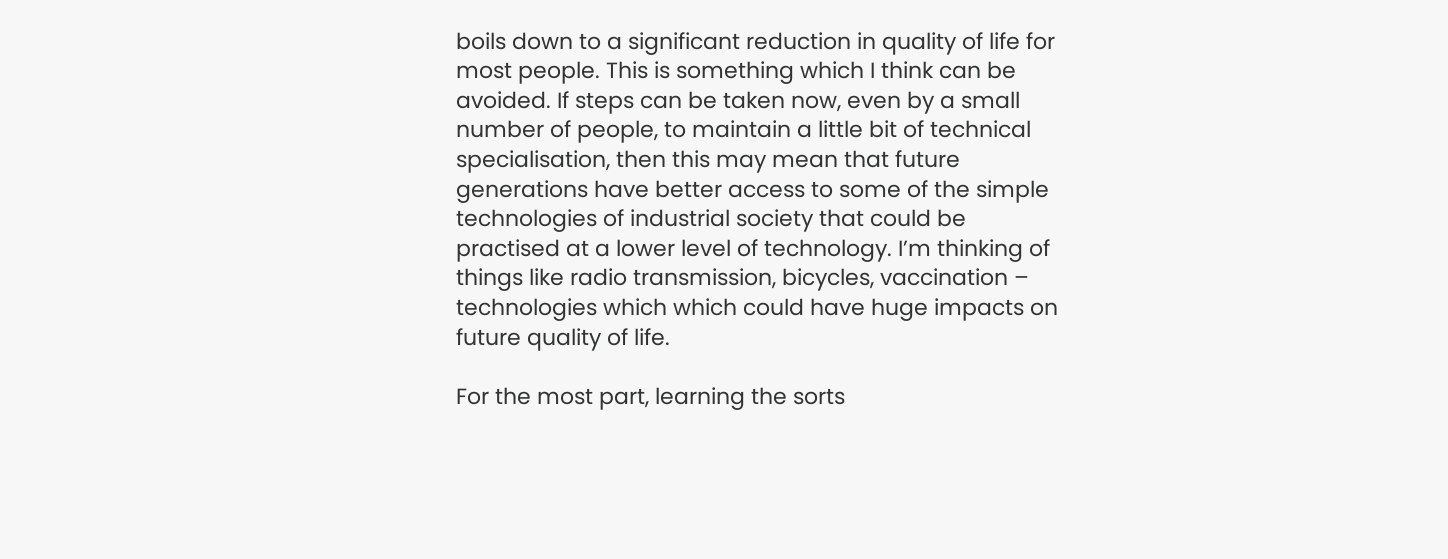boils down to a significant reduction in quality of life for most people. This is something which I think can be avoided. If steps can be taken now, even by a small number of people, to maintain a little bit of technical specialisation, then this may mean that future generations have better access to some of the simple technologies of industrial society that could be practised at a lower level of technology. I’m thinking of things like radio transmission, bicycles, vaccination – technologies which which could have huge impacts on future quality of life.

For the most part, learning the sorts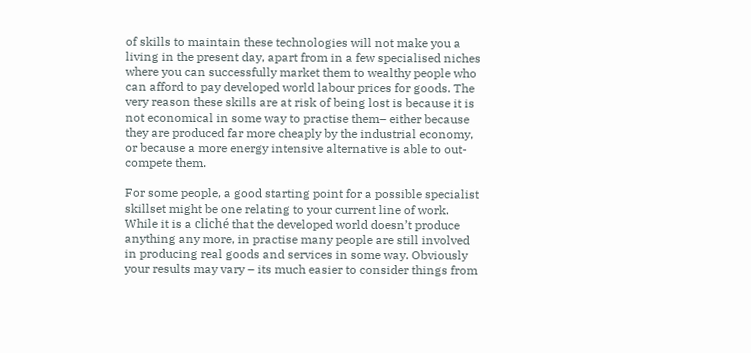of skills to maintain these technologies will not make you a living in the present day, apart from in a few specialised niches where you can successfully market them to wealthy people who can afford to pay developed world labour prices for goods. The very reason these skills are at risk of being lost is because it is not economical in some way to practise them– either because they are produced far more cheaply by the industrial economy, or because a more energy intensive alternative is able to out-compete them.

For some people, a good starting point for a possible specialist skillset might be one relating to your current line of work. While it is a cliché that the developed world doesn’t produce anything any more, in practise many people are still involved in producing real goods and services in some way. Obviously your results may vary – its much easier to consider things from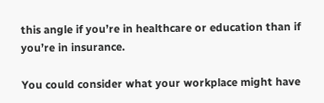this angle if you’re in healthcare or education than if you’re in insurance.

You could consider what your workplace might have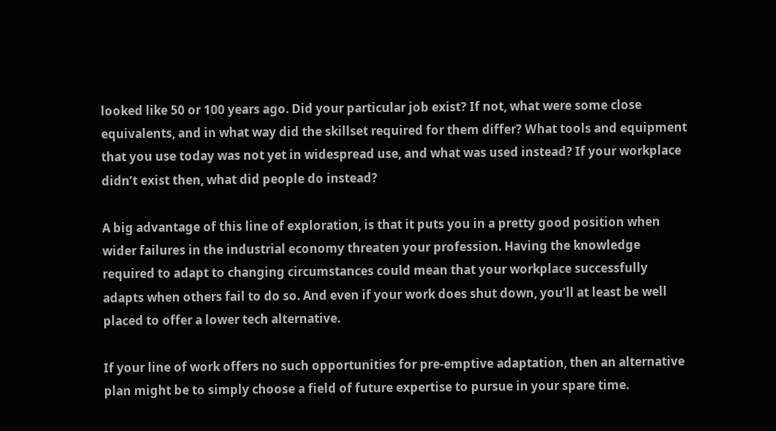looked like 50 or 100 years ago. Did your particular job exist? If not, what were some close equivalents, and in what way did the skillset required for them differ? What tools and equipment that you use today was not yet in widespread use, and what was used instead? If your workplace didn’t exist then, what did people do instead?

A big advantage of this line of exploration, is that it puts you in a pretty good position when wider failures in the industrial economy threaten your profession. Having the knowledge required to adapt to changing circumstances could mean that your workplace successfully adapts when others fail to do so. And even if your work does shut down, you’ll at least be well placed to offer a lower tech alternative.

If your line of work offers no such opportunities for pre-emptive adaptation, then an alternative plan might be to simply choose a field of future expertise to pursue in your spare time.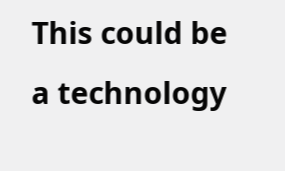This could be a technology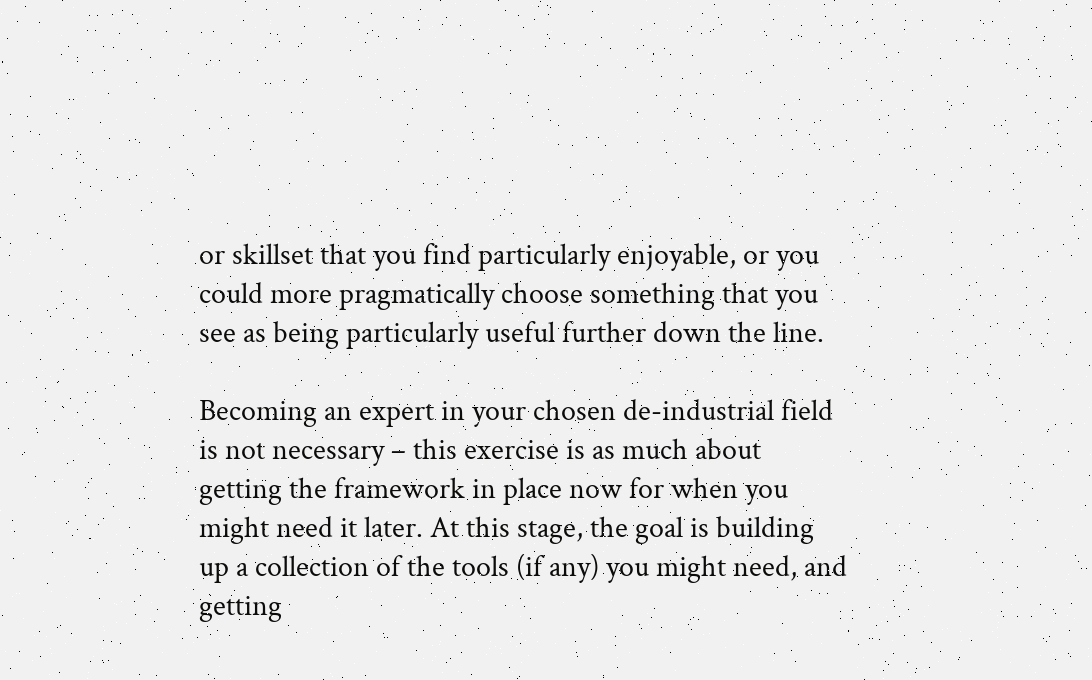or skillset that you find particularly enjoyable, or you could more pragmatically choose something that you see as being particularly useful further down the line.

Becoming an expert in your chosen de-industrial field is not necessary – this exercise is as much about getting the framework in place now for when you might need it later. At this stage, the goal is building up a collection of the tools (if any) you might need, and getting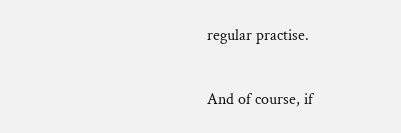regular practise.

And of course, if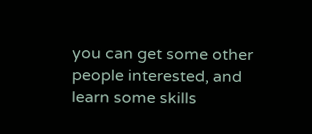you can get some other people interested, and learn some skills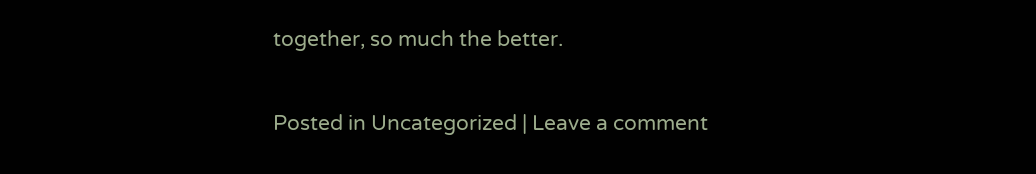together, so much the better.

Posted in Uncategorized | Leave a comment